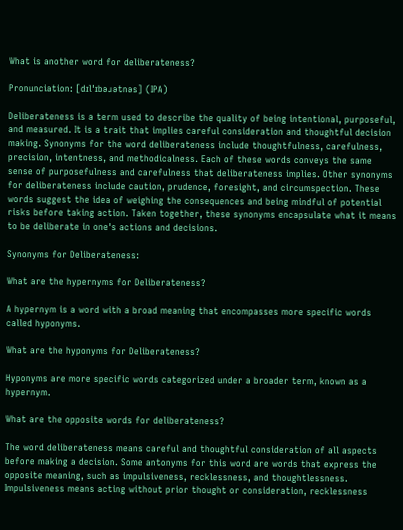What is another word for deliberateness?

Pronunciation: [dɪlˈɪbəɹətnəs] (IPA)

Deliberateness is a term used to describe the quality of being intentional, purposeful, and measured. It is a trait that implies careful consideration and thoughtful decision making. Synonyms for the word deliberateness include thoughtfulness, carefulness, precision, intentness, and methodicalness. Each of these words conveys the same sense of purposefulness and carefulness that deliberateness implies. Other synonyms for deliberateness include caution, prudence, foresight, and circumspection. These words suggest the idea of weighing the consequences and being mindful of potential risks before taking action. Taken together, these synonyms encapsulate what it means to be deliberate in one's actions and decisions.

Synonyms for Deliberateness:

What are the hypernyms for Deliberateness?

A hypernym is a word with a broad meaning that encompasses more specific words called hyponyms.

What are the hyponyms for Deliberateness?

Hyponyms are more specific words categorized under a broader term, known as a hypernym.

What are the opposite words for deliberateness?

The word deliberateness means careful and thoughtful consideration of all aspects before making a decision. Some antonyms for this word are words that express the opposite meaning, such as impulsiveness, recklessness, and thoughtlessness. Impulsiveness means acting without prior thought or consideration, recklessness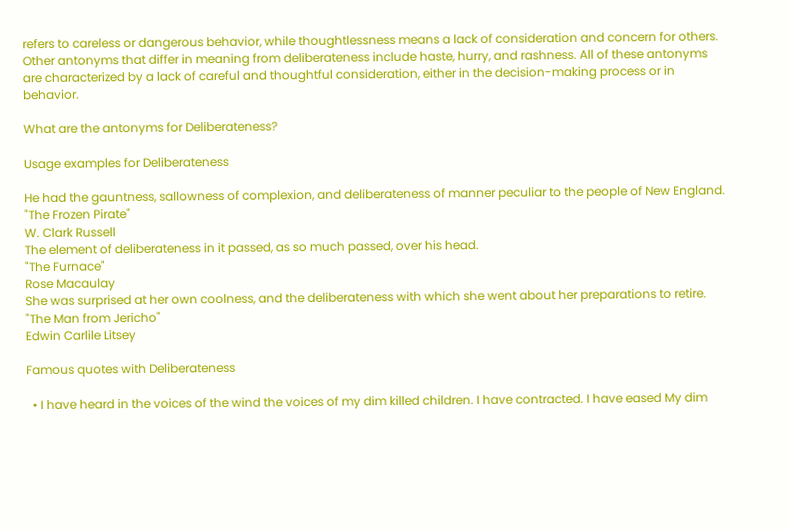refers to careless or dangerous behavior, while thoughtlessness means a lack of consideration and concern for others. Other antonyms that differ in meaning from deliberateness include haste, hurry, and rashness. All of these antonyms are characterized by a lack of careful and thoughtful consideration, either in the decision-making process or in behavior.

What are the antonyms for Deliberateness?

Usage examples for Deliberateness

He had the gauntness, sallowness of complexion, and deliberateness of manner peculiar to the people of New England.
"The Frozen Pirate"
W. Clark Russell
The element of deliberateness in it passed, as so much passed, over his head.
"The Furnace"
Rose Macaulay
She was surprised at her own coolness, and the deliberateness with which she went about her preparations to retire.
"The Man from Jericho"
Edwin Carlile Litsey

Famous quotes with Deliberateness

  • I have heard in the voices of the wind the voices of my dim killed children. I have contracted. I have eased My dim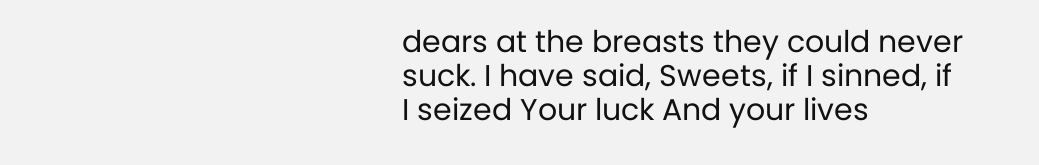dears at the breasts they could never suck. I have said, Sweets, if I sinned, if I seized Your luck And your lives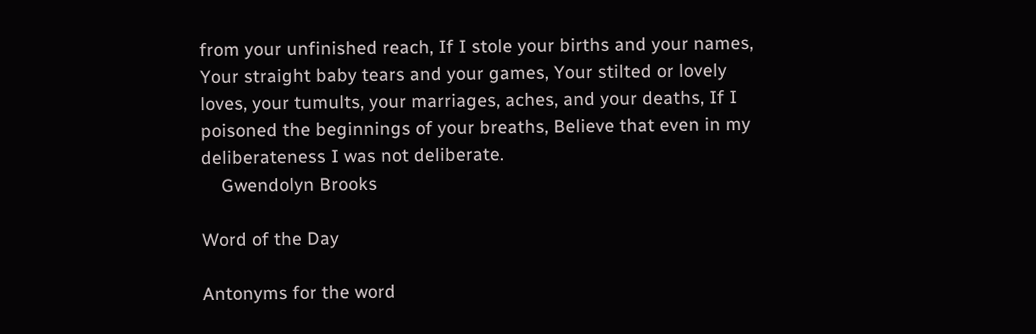from your unfinished reach, If I stole your births and your names, Your straight baby tears and your games, Your stilted or lovely loves, your tumults, your marriages, aches, and your deaths, If I poisoned the beginnings of your breaths, Believe that even in my deliberateness I was not deliberate.
    Gwendolyn Brooks

Word of the Day

Antonyms for the word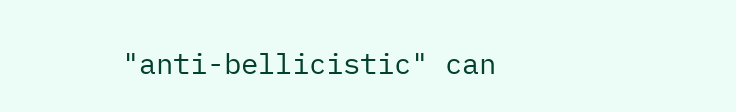"anti-bellicistic" can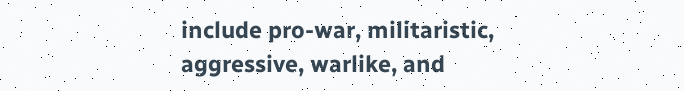include pro-war, militaristic, aggressive, warlike, and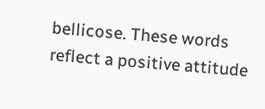bellicose. These words reflect a positive attitude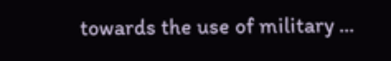towards the use of military ...